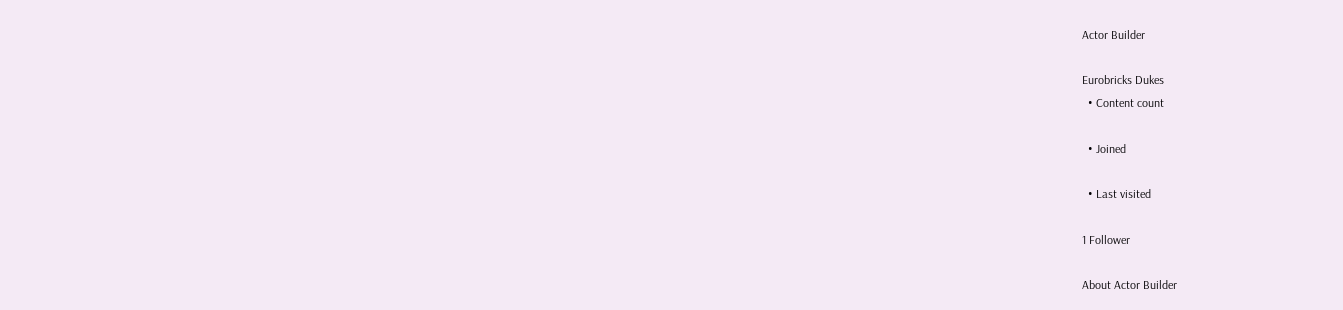Actor Builder

Eurobricks Dukes
  • Content count

  • Joined

  • Last visited

1 Follower

About Actor Builder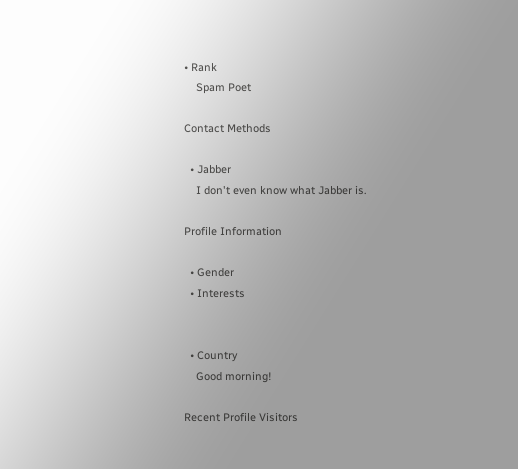• Rank
    Spam Poet

Contact Methods

  • Jabber
    I don't even know what Jabber is.

Profile Information

  • Gender
  • Interests


  • Country
    Good morning!

Recent Profile Visitors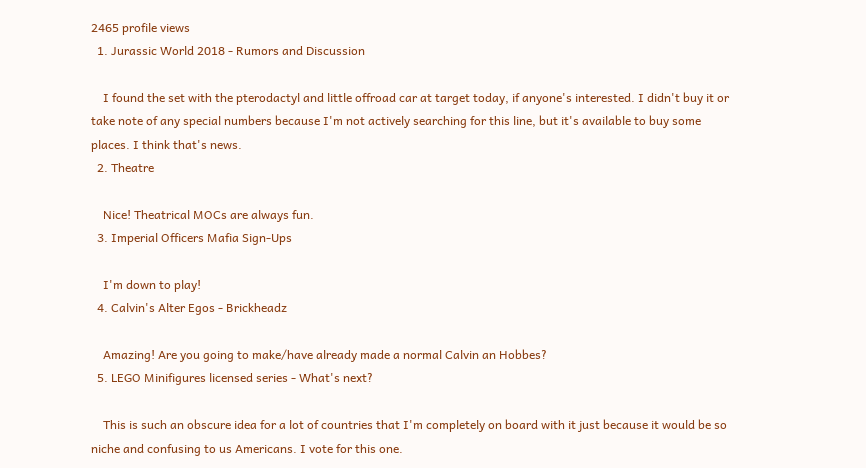2465 profile views
  1. Jurassic World 2018 - Rumors and Discussion

    I found the set with the pterodactyl and little offroad car at target today, if anyone's interested. I didn't buy it or take note of any special numbers because I'm not actively searching for this line, but it's available to buy some places. I think that's news.
  2. Theatre

    Nice! Theatrical MOCs are always fun.
  3. Imperial Officers Mafia Sign-Ups

    I'm down to play!
  4. Calvin's Alter Egos - Brickheadz

    Amazing! Are you going to make/have already made a normal Calvin an Hobbes?
  5. LEGO Minifigures licensed series - What's next?

    This is such an obscure idea for a lot of countries that I'm completely on board with it just because it would be so niche and confusing to us Americans. I vote for this one.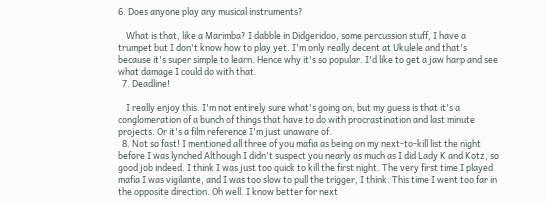6. Does anyone play any musical instruments?

    What is that, like a Marimba? I dabble in Didgeridoo, some percussion stuff, I have a trumpet but I don't know how to play yet. I'm only really decent at Ukulele and that's because it's super simple to learn. Hence why it's so popular. I'd like to get a jaw harp and see what damage I could do with that.
  7. Deadline!

    I really enjoy this. I'm not entirely sure what's going on, but my guess is that it's a conglomeration of a bunch of things that have to do with procrastination and last minute projects. Or it's a film reference I'm just unaware of.
  8. Not so fast! I mentioned all three of you mafia as being on my next-to-kill list the night before I was lynched Although I didn't suspect you nearly as much as I did Lady K and Kotz, so good job indeed. I think I was just too quick to kill the first night. The very first time I played mafia I was vigilante, and I was too slow to pull the trigger, I think. This time I went too far in the opposite direction. Oh well. I know better for next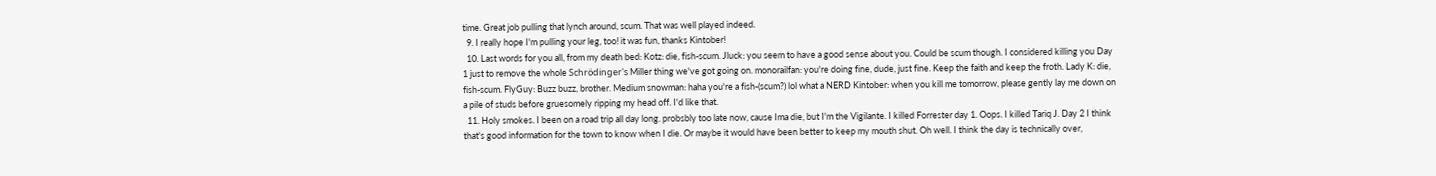time. Great job pulling that lynch around, scum. That was well played indeed.
  9. I really hope I'm pulling your leg, too! it was fun, thanks Kintober!
  10. Last words for you all, from my death bed: Kotz: die, fish-scum. Jluck: you seem to have a good sense about you. Could be scum though. I considered killing you Day 1 just to remove the whole Schrödinger's Miller thing we've got going on. monorailfan: you're doing fine, dude, just fine. Keep the faith and keep the froth. Lady K: die, fish-scum. FlyGuy: Buzz buzz, brother. Medium snowman: haha you're a fish-(scum?) lol what a NERD Kintober: when you kill me tomorrow, please gently lay me down on a pile of studs before gruesomely ripping my head off. I'd like that.
  11. Holy smokes. I been on a road trip all day long. probsbly too late now, cause Ima die, but I'm the Vigilante. I killed Forrester day 1. Oops. I killed Tariq J. Day 2 I think that's good information for the town to know when I die. Or maybe it would have been better to keep my mouth shut. Oh well. I think the day is technically over,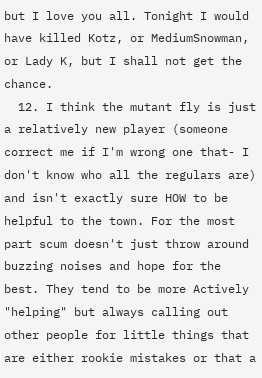but I love you all. Tonight I would have killed Kotz, or MediumSnowman, or Lady K, but I shall not get the chance.
  12. I think the mutant fly is just a relatively new player (someone correct me if I'm wrong one that- I don't know who all the regulars are) and isn't exactly sure HOW to be helpful to the town. For the most part scum doesn't just throw around buzzing noises and hope for the best. They tend to be more Actively "helping" but always calling out other people for little things that are either rookie mistakes or that a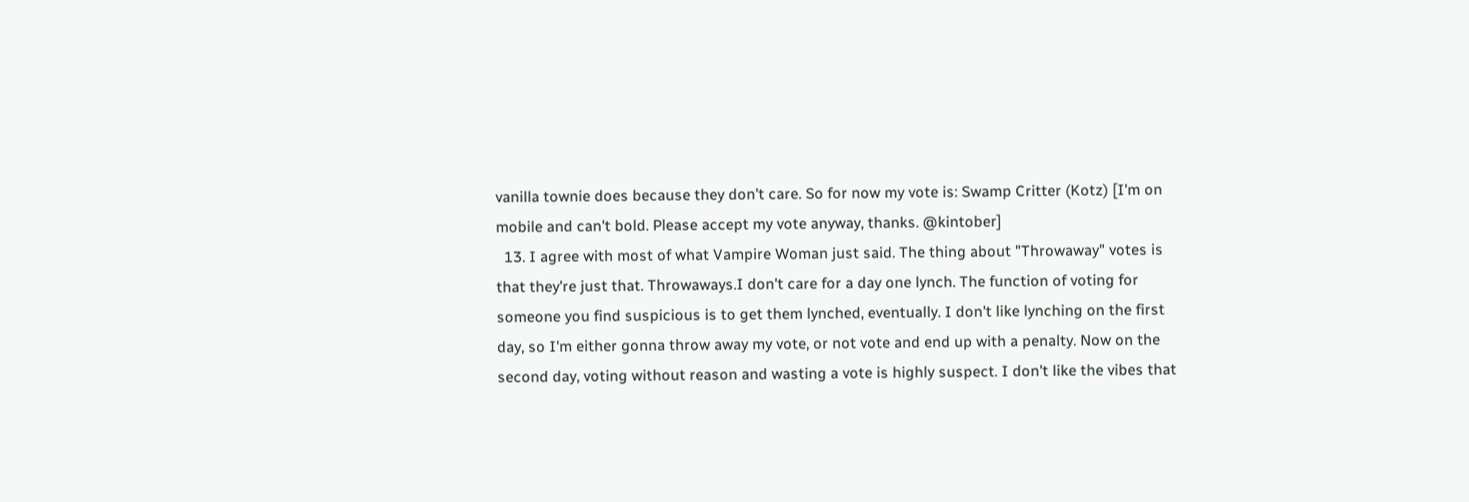vanilla townie does because they don't care. So for now my vote is: Swamp Critter (Kotz) [I'm on mobile and can't bold. Please accept my vote anyway, thanks. @kintober]
  13. I agree with most of what Vampire Woman just said. The thing about "Throwaway" votes is that they're just that. Throwaways.I don't care for a day one lynch. The function of voting for someone you find suspicious is to get them lynched, eventually. I don't like lynching on the first day, so I'm either gonna throw away my vote, or not vote and end up with a penalty. Now on the second day, voting without reason and wasting a vote is highly suspect. I don't like the vibes that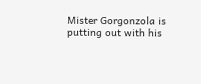Mister Gorgonzola is putting out with his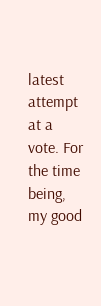latest attempt at a vote. For the time being, my good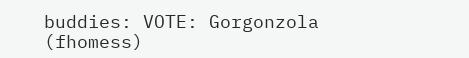buddies: VOTE: Gorgonzola (fhomess)